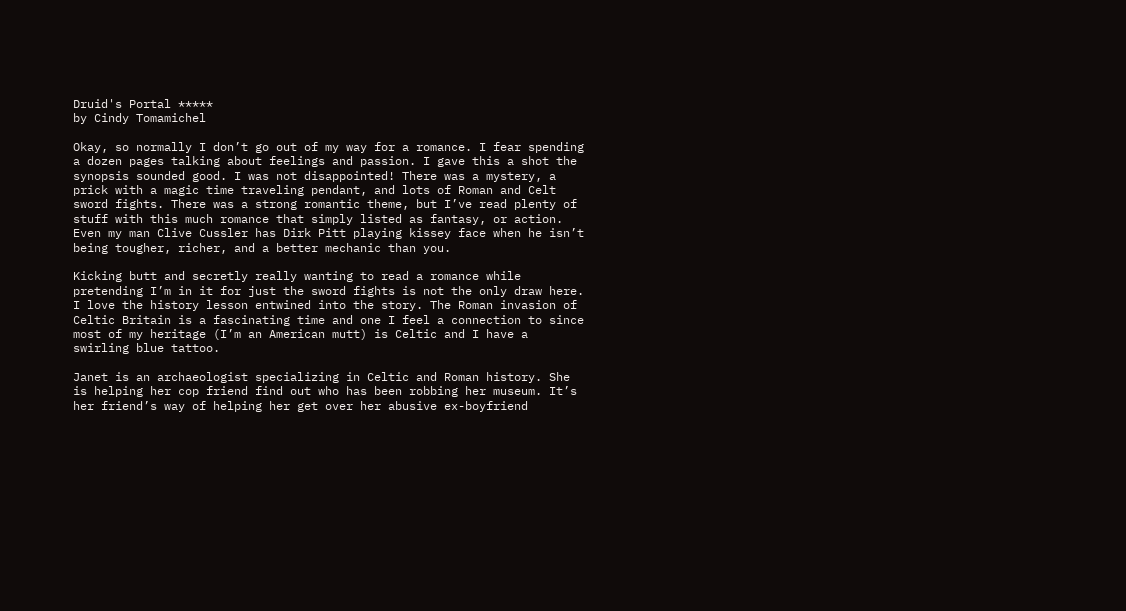Druid's Portal *****
by Cindy Tomamichel

Okay, so normally I don’t go out of my way for a romance. I fear spending a dozen pages talking about feelings and passion. I gave this a shot the synopsis sounded good. I was not disappointed! There was a mystery, a prick with a magic time traveling pendant, and lots of Roman and Celt sword fights. There was a strong romantic theme, but I’ve read plenty of stuff with this much romance that simply listed as fantasy, or action. Even my man Clive Cussler has Dirk Pitt playing kissey face when he isn’t being tougher, richer, and a better mechanic than you.

Kicking butt and secretly really wanting to read a romance while pretending I’m in it for just the sword fights is not the only draw here. I love the history lesson entwined into the story. The Roman invasion of Celtic Britain is a fascinating time and one I feel a connection to since most of my heritage (I’m an American mutt) is Celtic and I have a swirling blue tattoo.

Janet is an archaeologist specializing in Celtic and Roman history. She is helping her cop friend find out who has been robbing her museum. It’s her friend’s way of helping her get over her abusive ex-boyfriend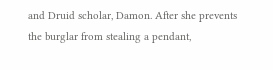and Druid scholar, Damon. After she prevents the burglar from stealing a pendant,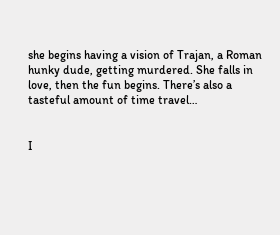she begins having a vision of Trajan, a Roman hunky dude, getting murdered. She falls in love, then the fun begins. There’s also a tasteful amount of time travel…


I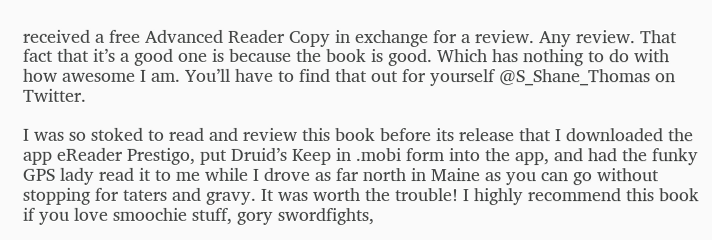received a free Advanced Reader Copy in exchange for a review. Any review. That fact that it’s a good one is because the book is good. Which has nothing to do with how awesome I am. You’ll have to find that out for yourself @S_Shane_Thomas on Twitter.

I was so stoked to read and review this book before its release that I downloaded the app eReader Prestigo, put Druid’s Keep in .mobi form into the app, and had the funky GPS lady read it to me while I drove as far north in Maine as you can go without stopping for taters and gravy. It was worth the trouble! I highly recommend this book if you love smoochie stuff, gory swordfights,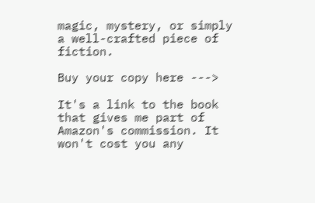magic, mystery, or simply a well-crafted piece of fiction.

Buy your copy here --->

It's a link to the book that gives me part of Amazon's commission. It won't cost you any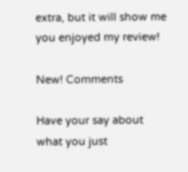extra, but it will show me you enjoyed my review!

New! Comments

Have your say about what you just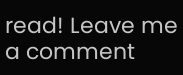read! Leave me a comment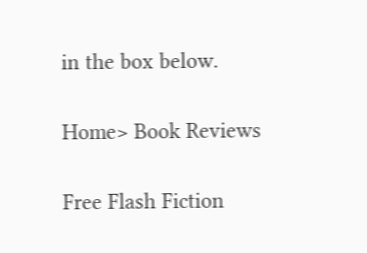in the box below.

Home> Book Reviews

Free Flash Fiction